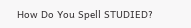How Do You Spell STUDIED?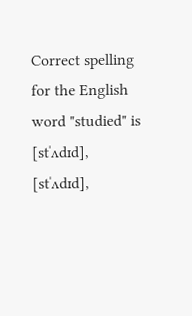Correct spelling for the English word "studied" is [stˈʌdɪd], [stˈʌdɪd],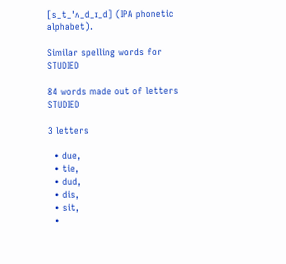[s_t_ˈʌ_d_ɪ_d] (IPA phonetic alphabet).

Similar spelling words for STUDIED

84 words made out of letters STUDIED

3 letters

  • due,
  • tie,
  • dud,
  • dis,
  • sit,
  •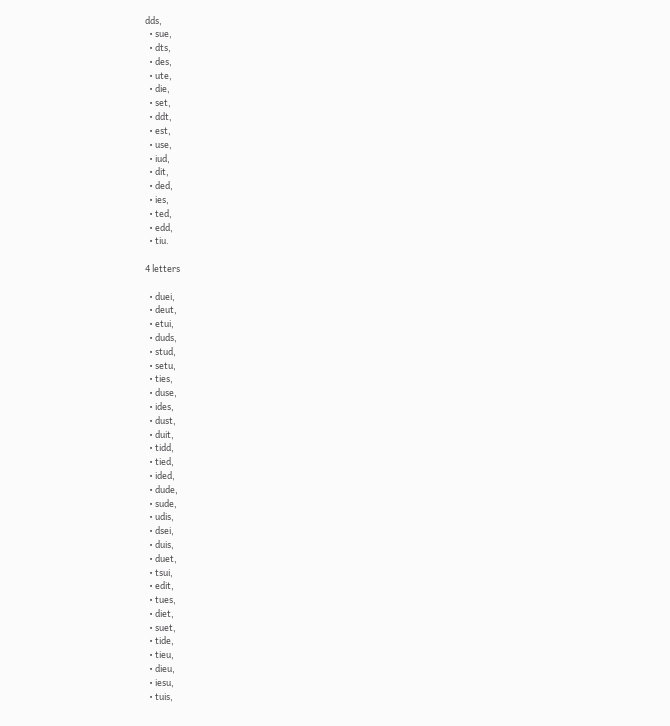dds,
  • sue,
  • dts,
  • des,
  • ute,
  • die,
  • set,
  • ddt,
  • est,
  • use,
  • iud,
  • dit,
  • ded,
  • ies,
  • ted,
  • edd,
  • tiu.

4 letters

  • duei,
  • deut,
  • etui,
  • duds,
  • stud,
  • setu,
  • ties,
  • duse,
  • ides,
  • dust,
  • duit,
  • tidd,
  • tied,
  • ided,
  • dude,
  • sude,
  • udis,
  • dsei,
  • duis,
  • duet,
  • tsui,
  • edit,
  • tues,
  • diet,
  • suet,
  • tide,
  • tieu,
  • dieu,
  • iesu,
  • tuis,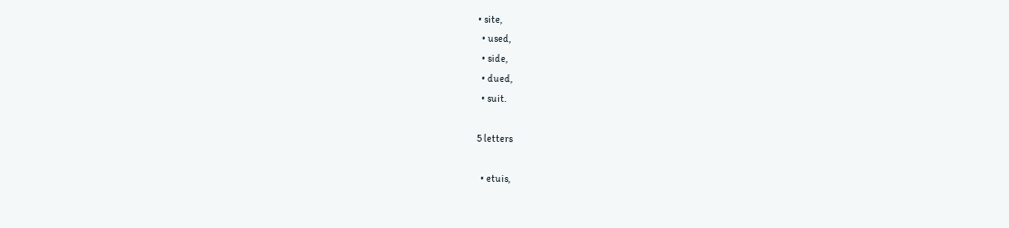• site,
  • used,
  • side,
  • dued,
  • suit.

5 letters

  • etuis,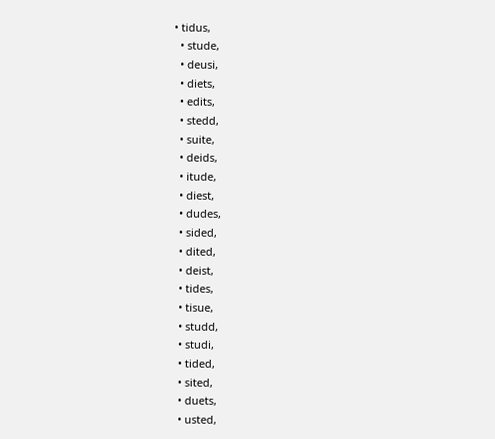• tidus,
  • stude,
  • deusi,
  • diets,
  • edits,
  • stedd,
  • suite,
  • deids,
  • itude,
  • diest,
  • dudes,
  • sided,
  • dited,
  • deist,
  • tides,
  • tisue,
  • studd,
  • studi,
  • tided,
  • sited,
  • duets,
  • usted,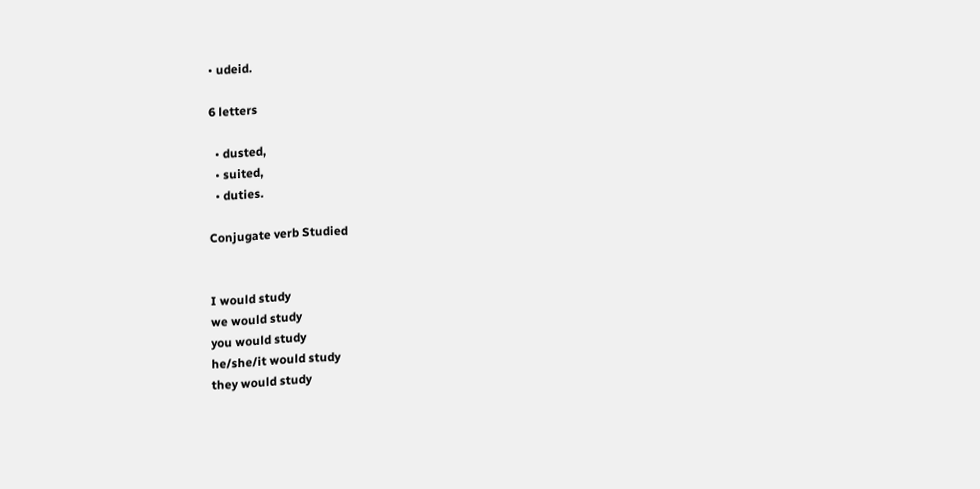• udeid.

6 letters

  • dusted,
  • suited,
  • duties.

Conjugate verb Studied


I would study
we would study
you would study
he/she/it would study
they would study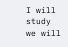I will study
we will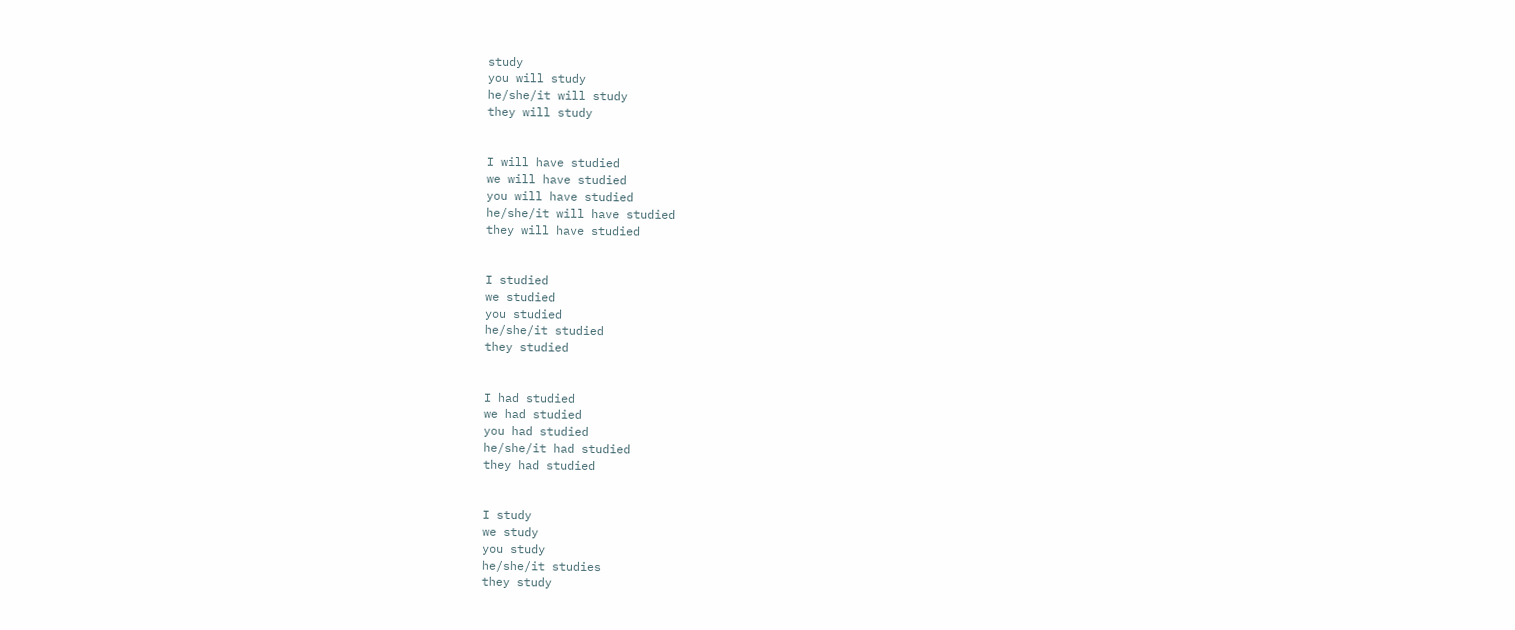study
you will study
he/she/it will study
they will study


I will have studied
we will have studied
you will have studied
he/she/it will have studied
they will have studied


I studied
we studied
you studied
he/she/it studied
they studied


I had studied
we had studied
you had studied
he/she/it had studied
they had studied


I study
we study
you study
he/she/it studies
they study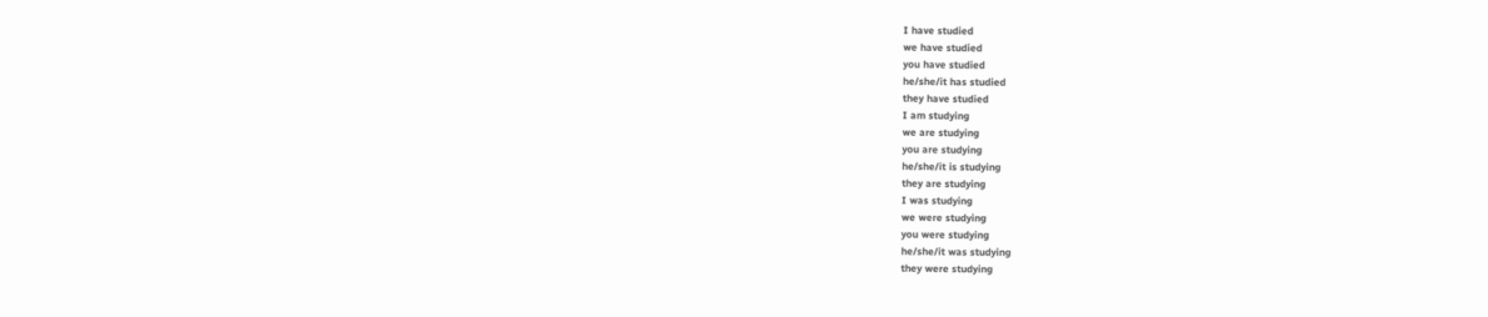I have studied
we have studied
you have studied
he/she/it has studied
they have studied
I am studying
we are studying
you are studying
he/she/it is studying
they are studying
I was studying
we were studying
you were studying
he/she/it was studying
they were studying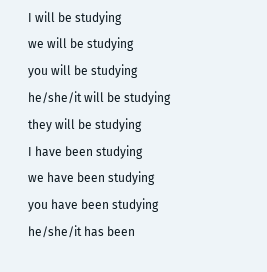I will be studying
we will be studying
you will be studying
he/she/it will be studying
they will be studying
I have been studying
we have been studying
you have been studying
he/she/it has been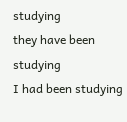studying
they have been studying
I had been studying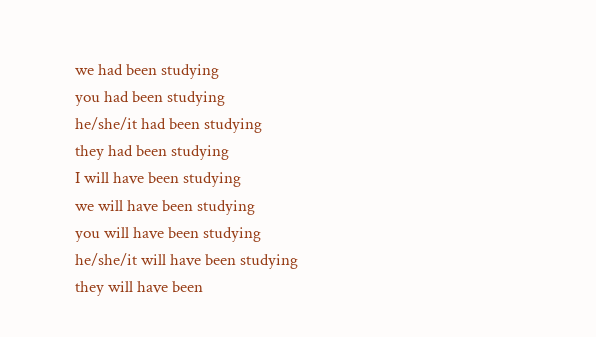we had been studying
you had been studying
he/she/it had been studying
they had been studying
I will have been studying
we will have been studying
you will have been studying
he/she/it will have been studying
they will have been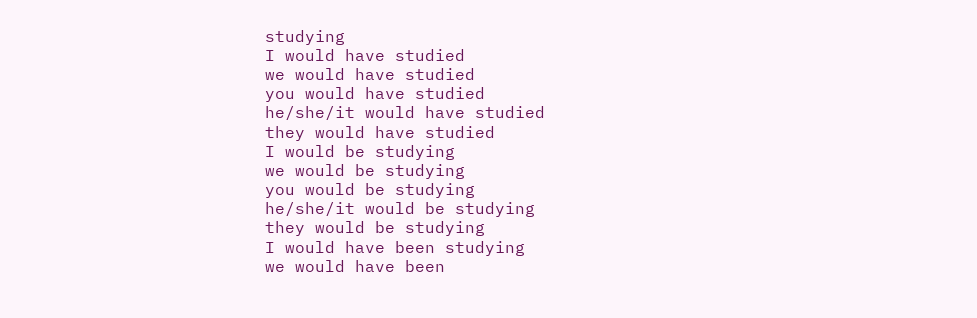studying
I would have studied
we would have studied
you would have studied
he/she/it would have studied
they would have studied
I would be studying
we would be studying
you would be studying
he/she/it would be studying
they would be studying
I would have been studying
we would have been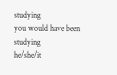studying
you would have been studying
he/she/it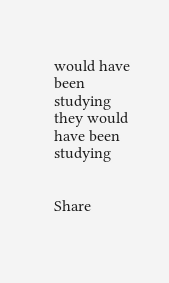would have been studying
they would have been studying


Share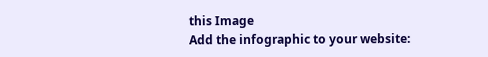this Image
Add the infographic to your website: